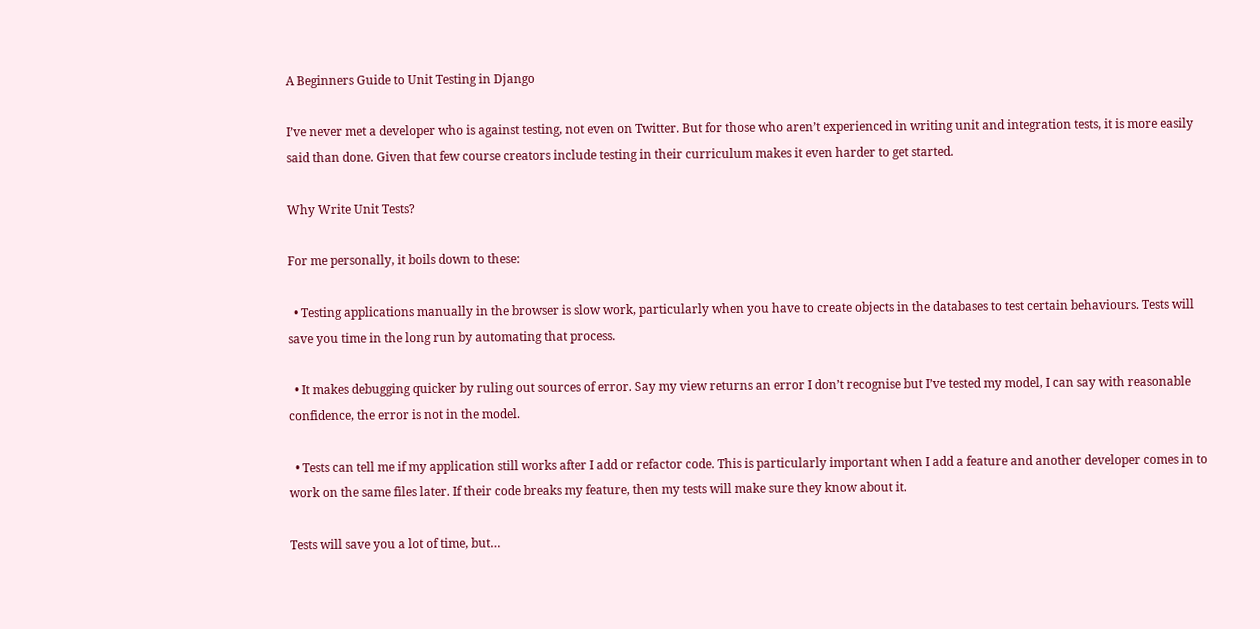A Beginners Guide to Unit Testing in Django

I’ve never met a developer who is against testing, not even on Twitter. But for those who aren’t experienced in writing unit and integration tests, it is more easily said than done. Given that few course creators include testing in their curriculum makes it even harder to get started.

Why Write Unit Tests?

For me personally, it boils down to these:

  • Testing applications manually in the browser is slow work, particularly when you have to create objects in the databases to test certain behaviours. Tests will save you time in the long run by automating that process.

  • It makes debugging quicker by ruling out sources of error. Say my view returns an error I don’t recognise but I’ve tested my model, I can say with reasonable confidence, the error is not in the model.

  • Tests can tell me if my application still works after I add or refactor code. This is particularly important when I add a feature and another developer comes in to work on the same files later. If their code breaks my feature, then my tests will make sure they know about it.

Tests will save you a lot of time, but…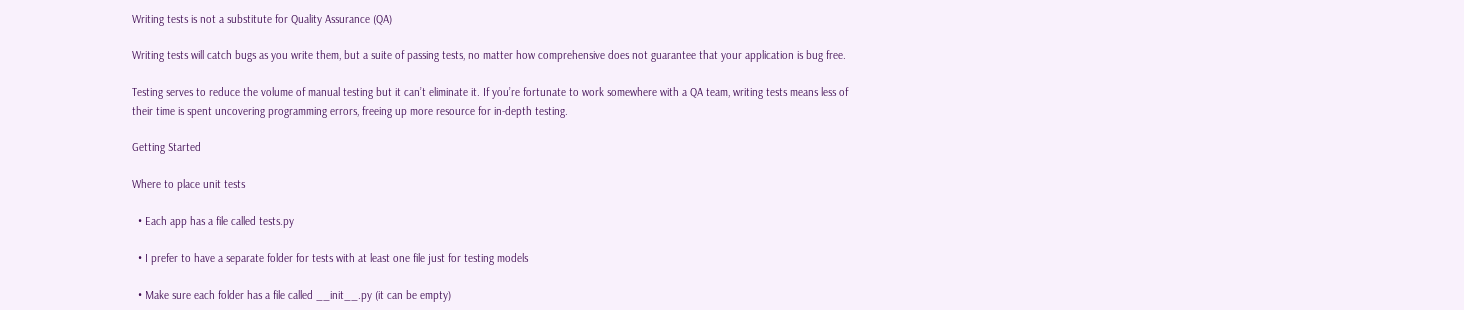Writing tests is not a substitute for Quality Assurance (QA)

Writing tests will catch bugs as you write them, but a suite of passing tests, no matter how comprehensive does not guarantee that your application is bug free.

Testing serves to reduce the volume of manual testing but it can’t eliminate it. If you’re fortunate to work somewhere with a QA team, writing tests means less of their time is spent uncovering programming errors, freeing up more resource for in-depth testing.

Getting Started

Where to place unit tests

  • Each app has a file called tests.py

  • I prefer to have a separate folder for tests with at least one file just for testing models

  • Make sure each folder has a file called __init__.py (it can be empty)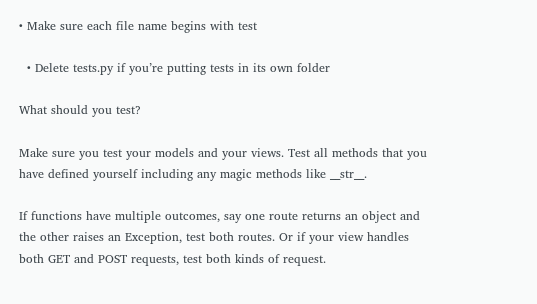• Make sure each file name begins with test

  • Delete tests.py if you’re putting tests in its own folder

What should you test?

Make sure you test your models and your views. Test all methods that you have defined yourself including any magic methods like __str__.

If functions have multiple outcomes, say one route returns an object and the other raises an Exception, test both routes. Or if your view handles both GET and POST requests, test both kinds of request.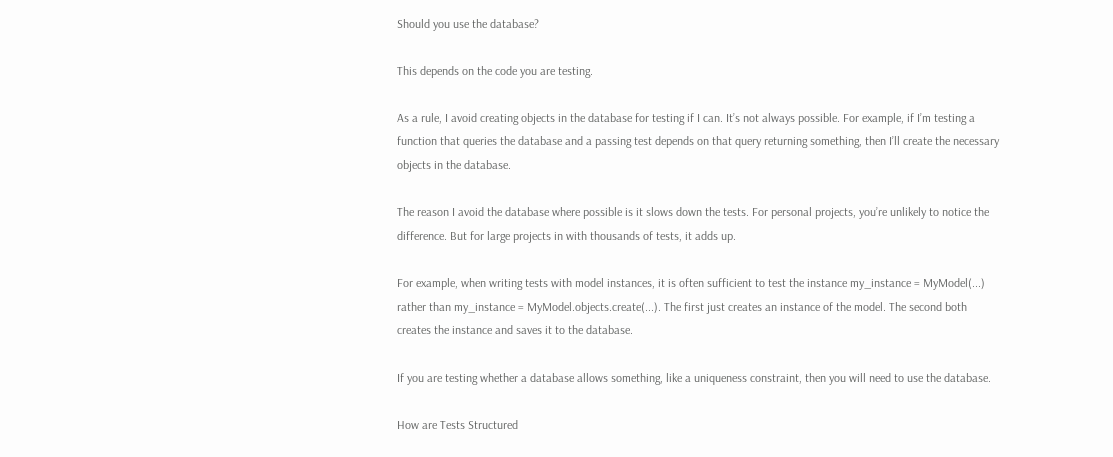Should you use the database?

This depends on the code you are testing.

As a rule, I avoid creating objects in the database for testing if I can. It’s not always possible. For example, if I’m testing a function that queries the database and a passing test depends on that query returning something, then I’ll create the necessary objects in the database.

The reason I avoid the database where possible is it slows down the tests. For personal projects, you’re unlikely to notice the difference. But for large projects in with thousands of tests, it adds up.

For example, when writing tests with model instances, it is often sufficient to test the instance my_instance = MyModel(...) rather than my_instance = MyModel.objects.create(...). The first just creates an instance of the model. The second both creates the instance and saves it to the database.

If you are testing whether a database allows something, like a uniqueness constraint, then you will need to use the database.

How are Tests Structured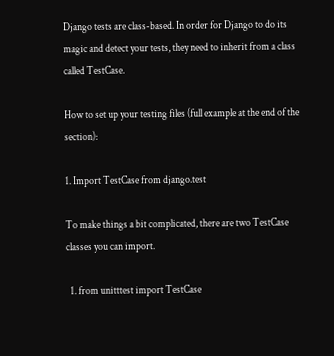Django tests are class-based. In order for Django to do its magic and detect your tests, they need to inherit from a class called TestCase.

How to set up your testing files (full example at the end of the section):

1. Import TestCase from django.test

To make things a bit complicated, there are two TestCase classes you can import.

  1. from unitttest import TestCase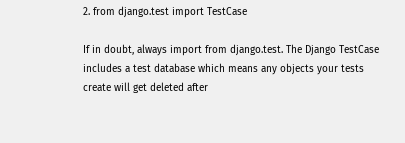2. from django.test import TestCase

If in doubt, always import from django.test. The Django TestCase includes a test database which means any objects your tests create will get deleted after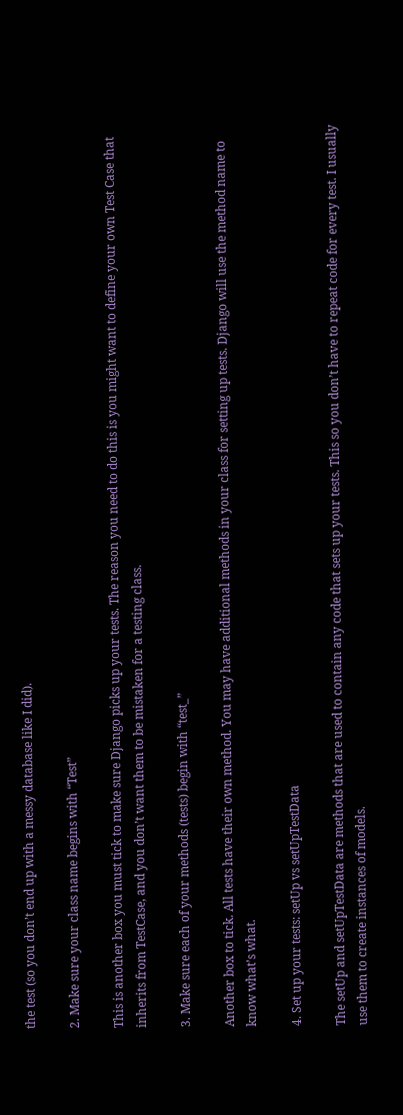the test (so you don’t end up with a messy database like I did).

2. Make sure your class name begins with “Test”

This is another box you must tick to make sure Django picks up your tests. The reason you need to do this is you might want to define your own Test Case that inherits from TestCase, and you don’t want them to be mistaken for a testing class.

3. Make sure each of your methods (tests) begin with “test_”

Another box to tick. All tests have their own method. You may have additional methods in your class for setting up tests. Django will use the method name to know what’s what.

4. Set up your tests: setUp vs setUpTestData

The setUp and setUpTestData are methods that are used to contain any code that sets up your tests. This so you don’t have to repeat code for every test. I usually use them to create instances of models.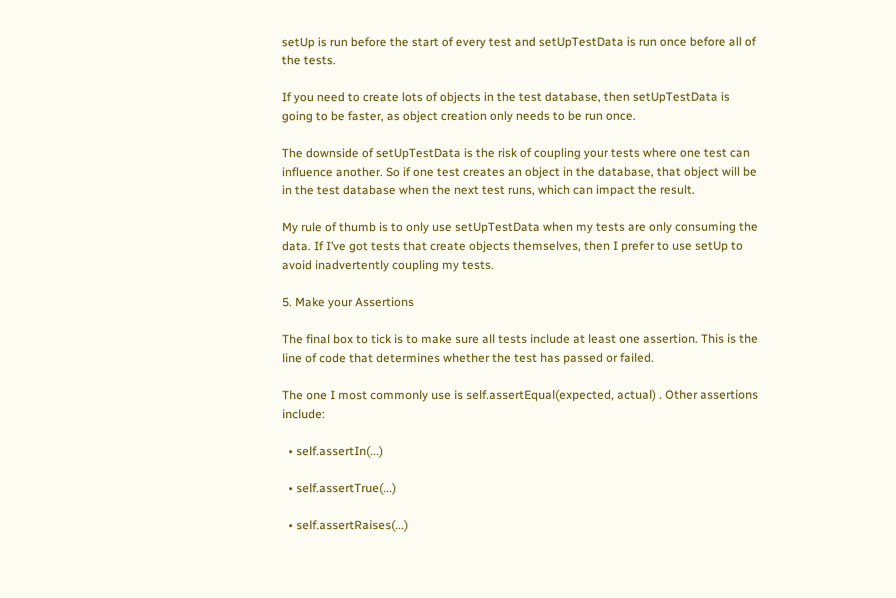setUp is run before the start of every test and setUpTestData is run once before all of the tests.

If you need to create lots of objects in the test database, then setUpTestData is going to be faster, as object creation only needs to be run once.

The downside of setUpTestData is the risk of coupling your tests where one test can influence another. So if one test creates an object in the database, that object will be in the test database when the next test runs, which can impact the result.

My rule of thumb is to only use setUpTestData when my tests are only consuming the data. If I’ve got tests that create objects themselves, then I prefer to use setUp to avoid inadvertently coupling my tests.

5. Make your Assertions

The final box to tick is to make sure all tests include at least one assertion. This is the line of code that determines whether the test has passed or failed.

The one I most commonly use is self.assertEqual(expected, actual) . Other assertions include:

  • self.assertIn(...)

  • self.assertTrue(...)

  • self.assertRaises(...)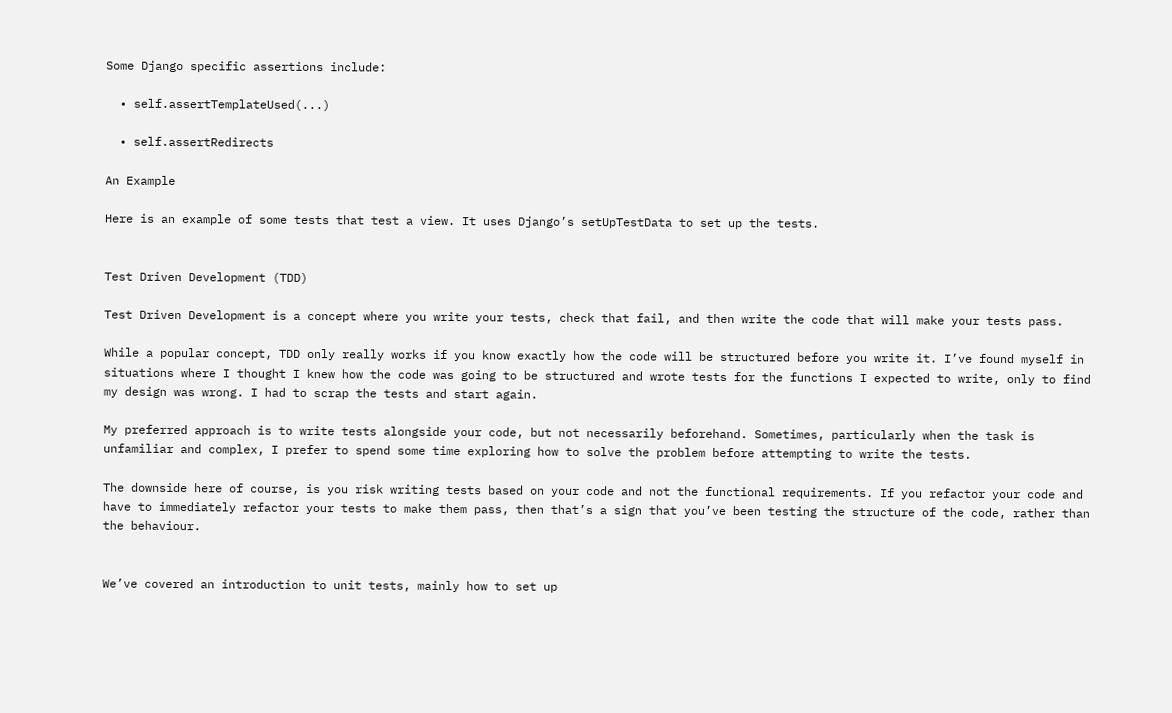Some Django specific assertions include:

  • self.assertTemplateUsed(...)

  • self.assertRedirects

An Example

Here is an example of some tests that test a view. It uses Django’s setUpTestData to set up the tests.


Test Driven Development (TDD)

Test Driven Development is a concept where you write your tests, check that fail, and then write the code that will make your tests pass.

While a popular concept, TDD only really works if you know exactly how the code will be structured before you write it. I’ve found myself in situations where I thought I knew how the code was going to be structured and wrote tests for the functions I expected to write, only to find my design was wrong. I had to scrap the tests and start again.

My preferred approach is to write tests alongside your code, but not necessarily beforehand. Sometimes, particularly when the task is unfamiliar and complex, I prefer to spend some time exploring how to solve the problem before attempting to write the tests.

The downside here of course, is you risk writing tests based on your code and not the functional requirements. If you refactor your code and have to immediately refactor your tests to make them pass, then that’s a sign that you’ve been testing the structure of the code, rather than the behaviour.


We’ve covered an introduction to unit tests, mainly how to set up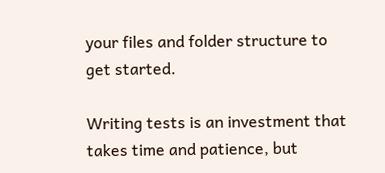your files and folder structure to get started.

Writing tests is an investment that takes time and patience, but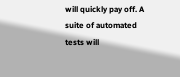will quickly pay off. A suite of automated tests will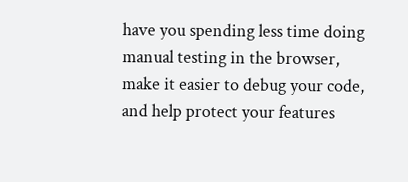have you spending less time doing manual testing in the browser, make it easier to debug your code, and help protect your features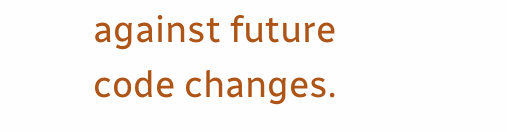against future code changes.